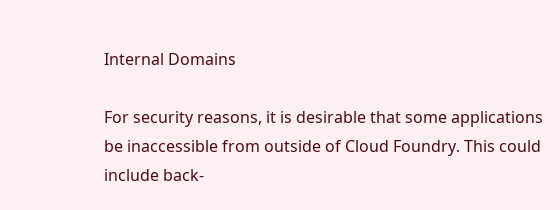Internal Domains

For security reasons, it is desirable that some applications be inaccessible from outside of Cloud Foundry. This could include back-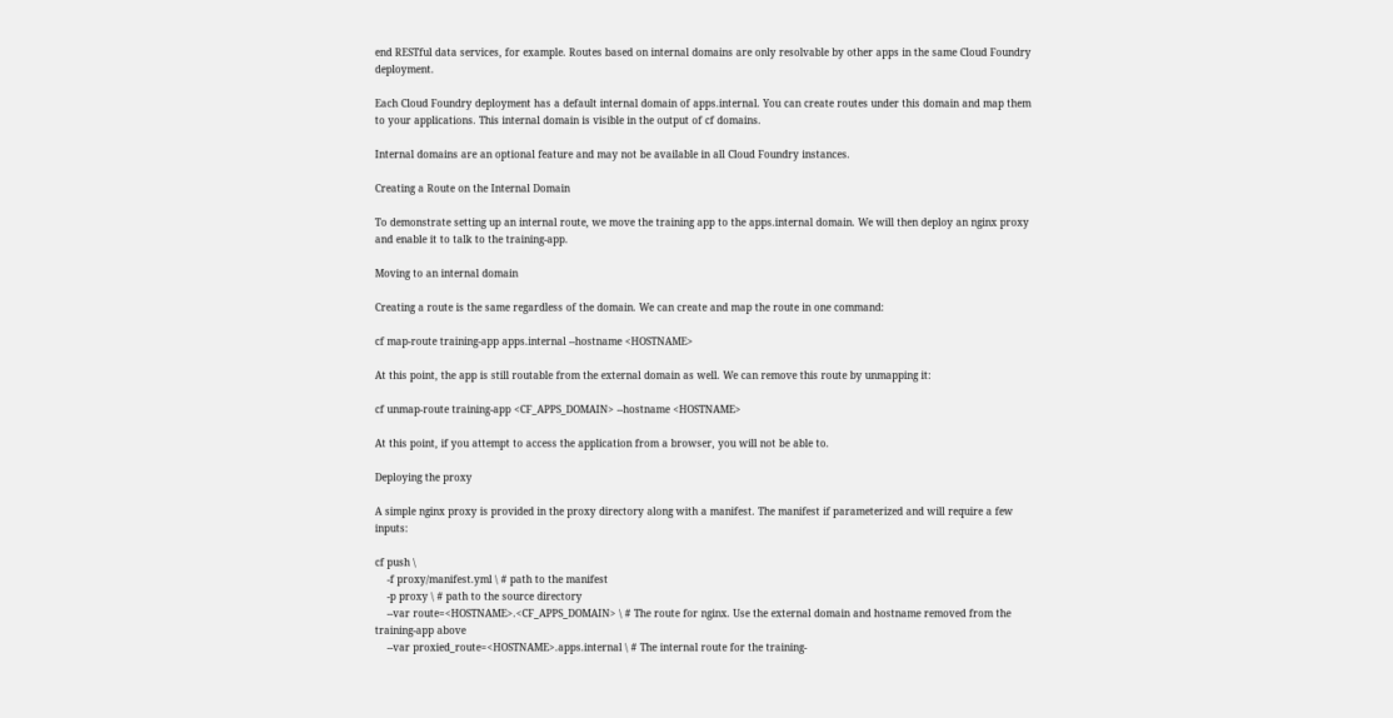end RESTful data services, for example. Routes based on internal domains are only resolvable by other apps in the same Cloud Foundry deployment.

Each Cloud Foundry deployment has a default internal domain of apps.internal. You can create routes under this domain and map them to your applications. This internal domain is visible in the output of cf domains.

Internal domains are an optional feature and may not be available in all Cloud Foundry instances.

Creating a Route on the Internal Domain

To demonstrate setting up an internal route, we move the training app to the apps.internal domain. We will then deploy an nginx proxy and enable it to talk to the training-app.

Moving to an internal domain

Creating a route is the same regardless of the domain. We can create and map the route in one command:

cf map-route training-app apps.internal --hostname <HOSTNAME>

At this point, the app is still routable from the external domain as well. We can remove this route by unmapping it:

cf unmap-route training-app <CF_APPS_DOMAIN> --hostname <HOSTNAME>

At this point, if you attempt to access the application from a browser, you will not be able to.

Deploying the proxy

A simple nginx proxy is provided in the proxy directory along with a manifest. The manifest if parameterized and will require a few inputs:

cf push \
    -f proxy/manifest.yml \ # path to the manifest
    -p proxy \ # path to the source directory
    --var route=<HOSTNAME>.<CF_APPS_DOMAIN> \ # The route for nginx. Use the external domain and hostname removed from the training-app above
    --var proxied_route=<HOSTNAME>.apps.internal \ # The internal route for the training-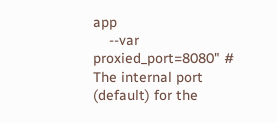app
    --var proxied_port=8080" # The internal port (default) for the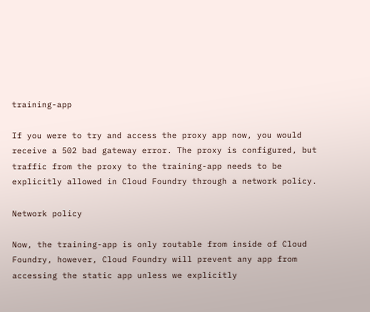training-app

If you were to try and access the proxy app now, you would receive a 502 bad gateway error. The proxy is configured, but traffic from the proxy to the training-app needs to be explicitly allowed in Cloud Foundry through a network policy.

Network policy

Now, the training-app is only routable from inside of Cloud Foundry, however, Cloud Foundry will prevent any app from accessing the static app unless we explicitly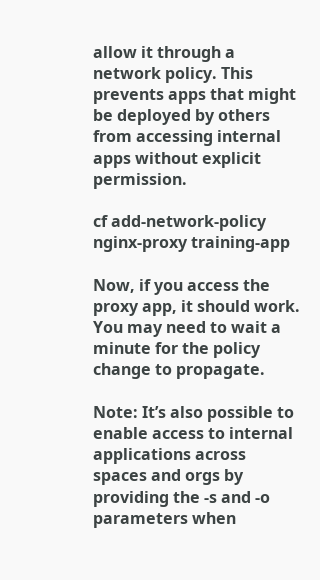allow it through a network policy. This prevents apps that might be deployed by others from accessing internal apps without explicit permission.

cf add-network-policy nginx-proxy training-app

Now, if you access the proxy app, it should work. You may need to wait a minute for the policy change to propagate.

Note: It’s also possible to enable access to internal applications across spaces and orgs by providing the -s and -o parameters when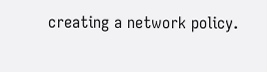creating a network policy.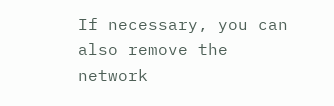If necessary, you can also remove the network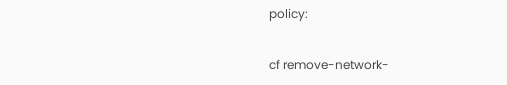policy:

cf remove-network-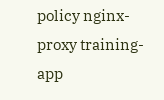policy nginx-proxy training-app